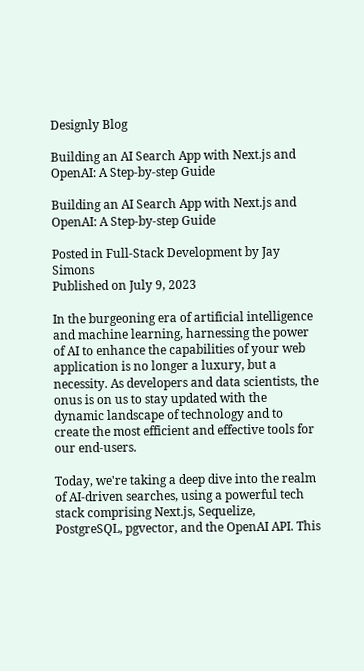Designly Blog

Building an AI Search App with Next.js and OpenAI: A Step-by-step Guide

Building an AI Search App with Next.js and OpenAI: A Step-by-step Guide

Posted in Full-Stack Development by Jay Simons
Published on July 9, 2023

In the burgeoning era of artificial intelligence and machine learning, harnessing the power of AI to enhance the capabilities of your web application is no longer a luxury, but a necessity. As developers and data scientists, the onus is on us to stay updated with the dynamic landscape of technology and to create the most efficient and effective tools for our end-users.

Today, we're taking a deep dive into the realm of AI-driven searches, using a powerful tech stack comprising Next.js, Sequelize, PostgreSQL, pgvector, and the OpenAI API. This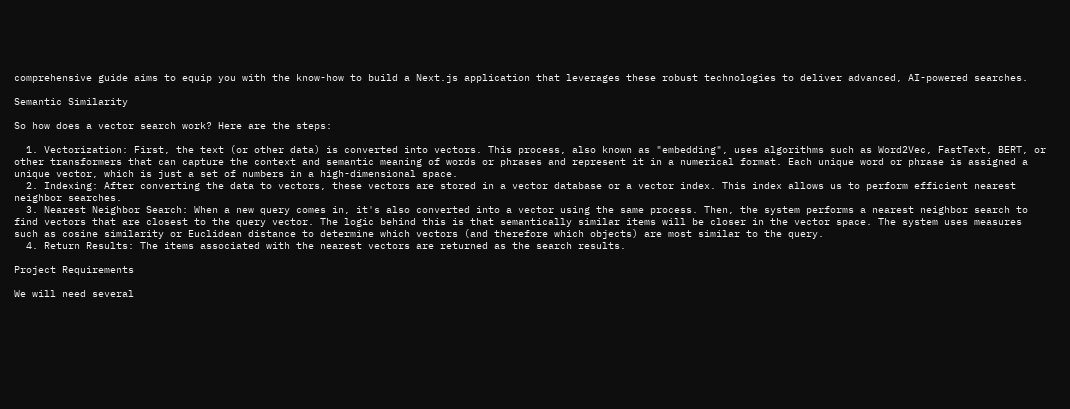comprehensive guide aims to equip you with the know-how to build a Next.js application that leverages these robust technologies to deliver advanced, AI-powered searches.

Semantic Similarity

So how does a vector search work? Here are the steps:

  1. Vectorization: First, the text (or other data) is converted into vectors. This process, also known as "embedding", uses algorithms such as Word2Vec, FastText, BERT, or other transformers that can capture the context and semantic meaning of words or phrases and represent it in a numerical format. Each unique word or phrase is assigned a unique vector, which is just a set of numbers in a high-dimensional space.
  2. Indexing: After converting the data to vectors, these vectors are stored in a vector database or a vector index. This index allows us to perform efficient nearest neighbor searches.
  3. Nearest Neighbor Search: When a new query comes in, it's also converted into a vector using the same process. Then, the system performs a nearest neighbor search to find vectors that are closest to the query vector. The logic behind this is that semantically similar items will be closer in the vector space. The system uses measures such as cosine similarity or Euclidean distance to determine which vectors (and therefore which objects) are most similar to the query.
  4. Return Results: The items associated with the nearest vectors are returned as the search results.

Project Requirements

We will need several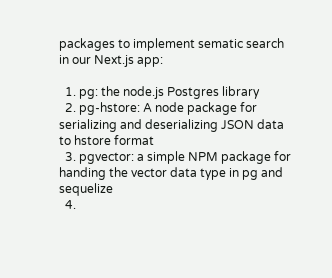packages to implement sematic search in our Next.js app:

  1. pg: the node.js Postgres library
  2. pg-hstore: A node package for serializing and deserializing JSON data to hstore format
  3. pgvector: a simple NPM package for handing the vector data type in pg and sequelize
  4.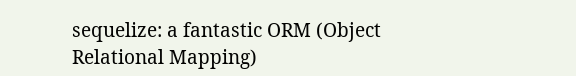sequelize: a fantastic ORM (Object Relational Mapping)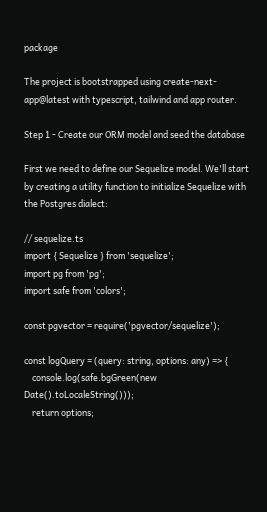package

The project is bootstrapped using create-next-app@latest with typescript, tailwind and app router.

Step 1 - Create our ORM model and seed the database

First we need to define our Sequelize model. We'll start by creating a utility function to initialize Sequelize with the Postgres dialect:

// sequelize.ts
import { Sequelize } from 'sequelize';
import pg from 'pg';
import safe from 'colors';

const pgvector = require('pgvector/sequelize');

const logQuery = (query: string, options: any) => {
    console.log(safe.bgGreen(new Date().toLocaleString()));
    return options;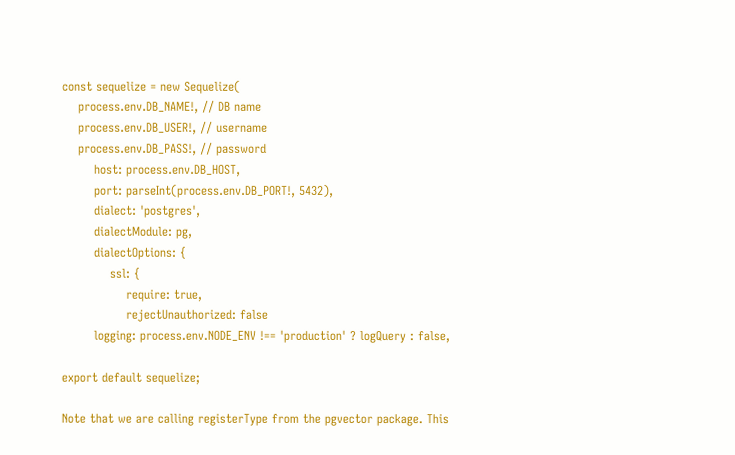const sequelize = new Sequelize(
    process.env.DB_NAME!, // DB name
    process.env.DB_USER!, // username
    process.env.DB_PASS!, // password
        host: process.env.DB_HOST,
        port: parseInt(process.env.DB_PORT!, 5432),
        dialect: 'postgres',
        dialectModule: pg,
        dialectOptions: {
            ssl: {
                require: true,
                rejectUnauthorized: false
        logging: process.env.NODE_ENV !== 'production' ? logQuery : false,

export default sequelize;

Note that we are calling registerType from the pgvector package. This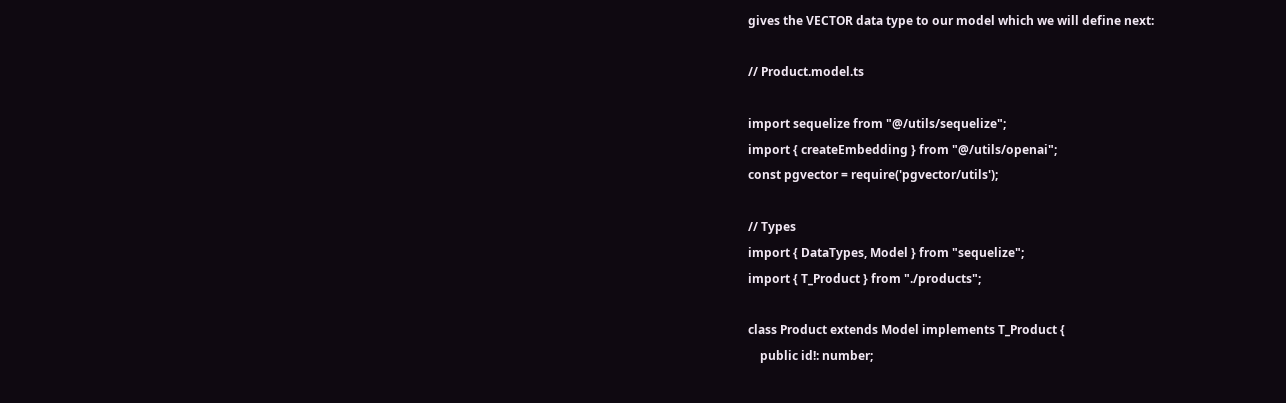gives the VECTOR data type to our model which we will define next:

// Product.model.ts

import sequelize from "@/utils/sequelize";
import { createEmbedding } from "@/utils/openai";
const pgvector = require('pgvector/utils');

// Types
import { DataTypes, Model } from "sequelize";
import { T_Product } from "./products";

class Product extends Model implements T_Product {
    public id!: number;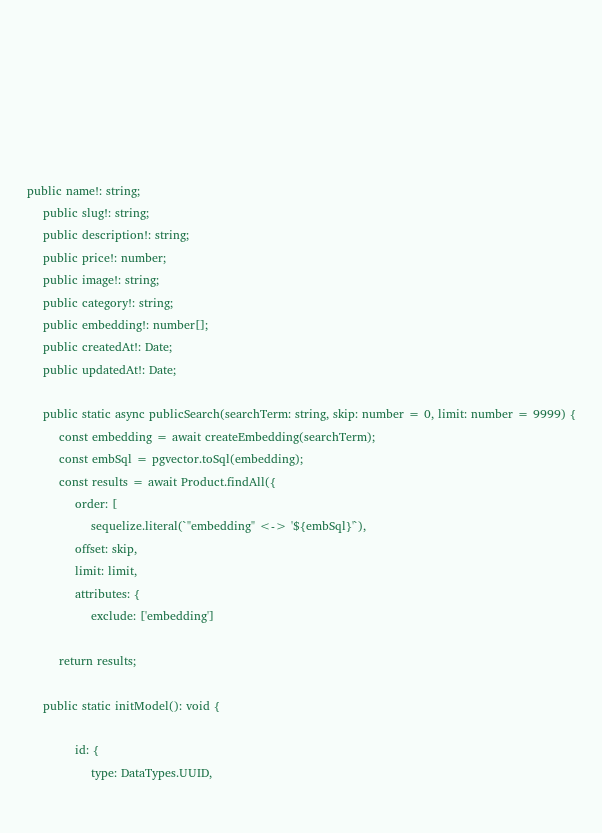public name!: string;
    public slug!: string;
    public description!: string;
    public price!: number;
    public image!: string;
    public category!: string;
    public embedding!: number[];
    public createdAt!: Date;
    public updatedAt!: Date;

    public static async publicSearch(searchTerm: string, skip: number = 0, limit: number = 9999) {
        const embedding = await createEmbedding(searchTerm);
        const embSql = pgvector.toSql(embedding);
        const results = await Product.findAll({
            order: [
                sequelize.literal(`"embedding" <-> '${embSql}'`),
            offset: skip,
            limit: limit,
            attributes: {
                exclude: ['embedding']

        return results;

    public static initModel(): void {

            id: {
                type: DataTypes.UUID,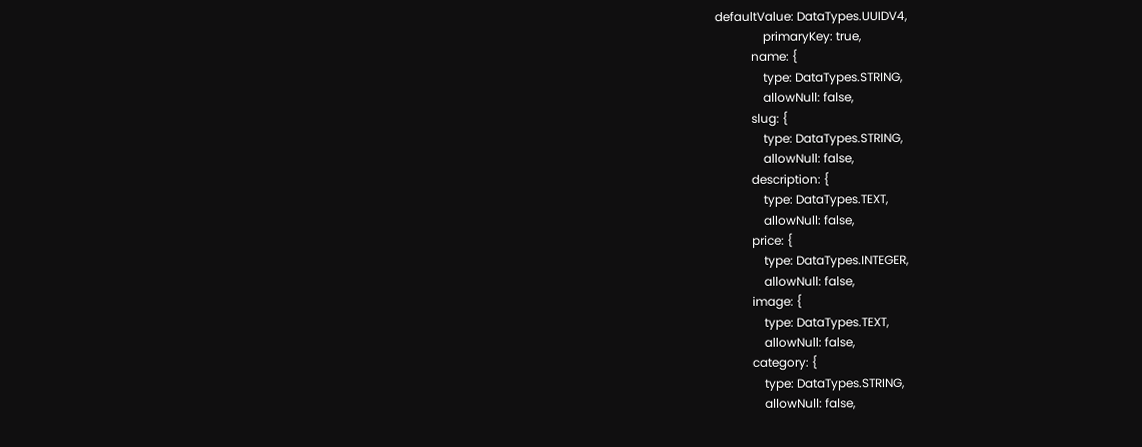defaultValue: DataTypes.UUIDV4,
                primaryKey: true,
            name: {
                type: DataTypes.STRING,
                allowNull: false,
            slug: {
                type: DataTypes.STRING,
                allowNull: false,
            description: {
                type: DataTypes.TEXT,
                allowNull: false,
            price: {
                type: DataTypes.INTEGER,
                allowNull: false,
            image: {
                type: DataTypes.TEXT,
                allowNull: false,
            category: {
                type: DataTypes.STRING,
                allowNull: false,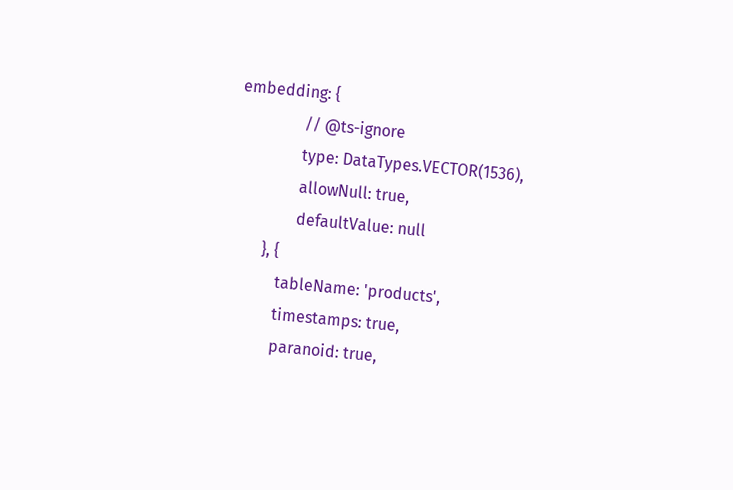embedding: {
                // @ts-ignore
                type: DataTypes.VECTOR(1536),
                allowNull: true,
                defaultValue: null
        }, {
            tableName: 'products',
            timestamps: true,
            paranoid: true,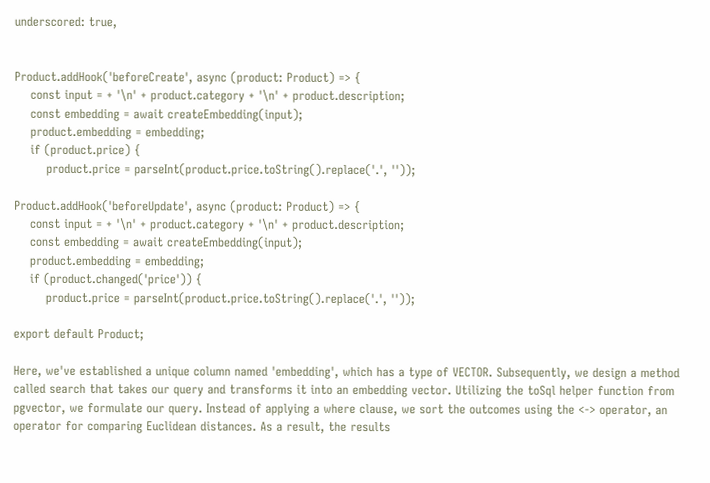underscored: true,


Product.addHook('beforeCreate', async (product: Product) => {
    const input = + '\n' + product.category + '\n' + product.description;
    const embedding = await createEmbedding(input);
    product.embedding = embedding;
    if (product.price) {
        product.price = parseInt(product.price.toString().replace('.', ''));

Product.addHook('beforeUpdate', async (product: Product) => {
    const input = + '\n' + product.category + '\n' + product.description;
    const embedding = await createEmbedding(input);
    product.embedding = embedding;
    if (product.changed('price')) {
        product.price = parseInt(product.price.toString().replace('.', ''));

export default Product;

Here, we've established a unique column named 'embedding', which has a type of VECTOR. Subsequently, we design a method called search that takes our query and transforms it into an embedding vector. Utilizing the toSql helper function from pgvector, we formulate our query. Instead of applying a where clause, we sort the outcomes using the <-> operator, an operator for comparing Euclidean distances. As a result, the results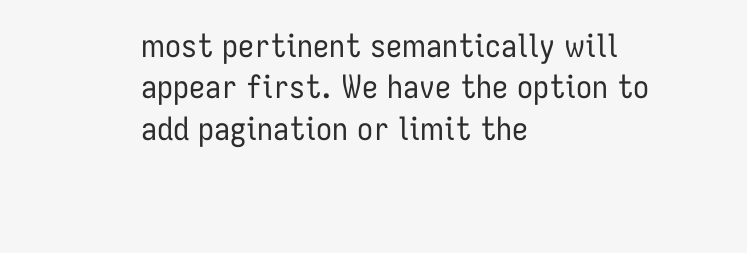most pertinent semantically will appear first. We have the option to add pagination or limit the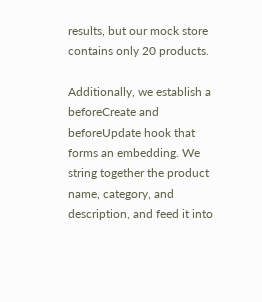results, but our mock store contains only 20 products.

Additionally, we establish a beforeCreate and beforeUpdate hook that forms an embedding. We string together the product name, category, and description, and feed it into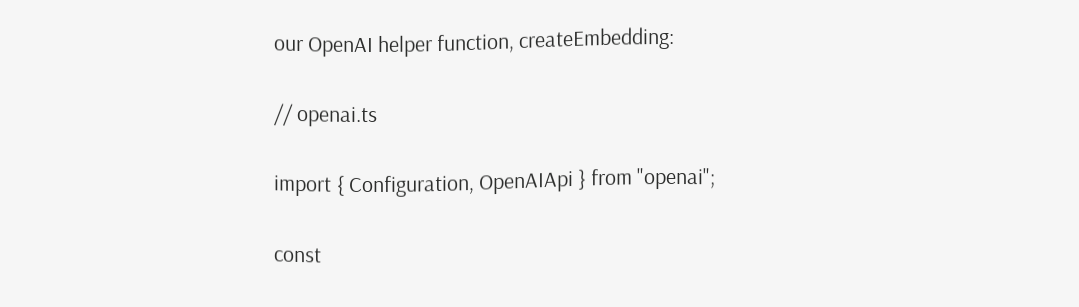our OpenAI helper function, createEmbedding:

// openai.ts

import { Configuration, OpenAIApi } from "openai";

const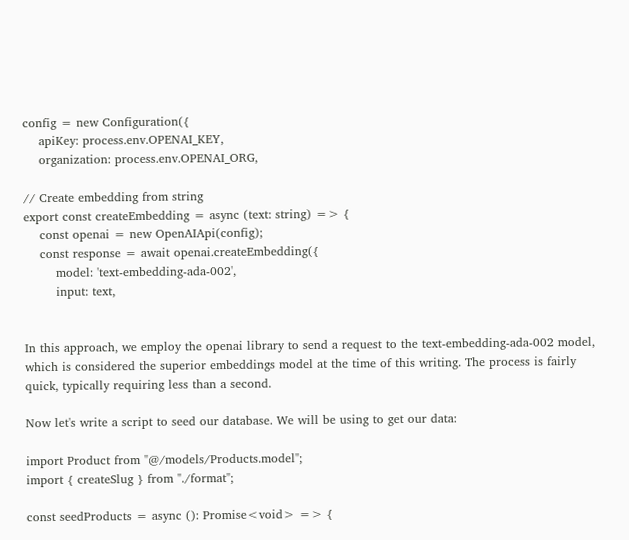config = new Configuration({
    apiKey: process.env.OPENAI_KEY,
    organization: process.env.OPENAI_ORG,

// Create embedding from string
export const createEmbedding = async (text: string) => {
    const openai = new OpenAIApi(config);
    const response = await openai.createEmbedding({
        model: 'text-embedding-ada-002',
        input: text,


In this approach, we employ the openai library to send a request to the text-embedding-ada-002 model, which is considered the superior embeddings model at the time of this writing. The process is fairly quick, typically requiring less than a second.

Now let's write a script to seed our database. We will be using to get our data:

import Product from "@/models/Products.model";
import { createSlug } from "./format";

const seedProducts = async (): Promise<void> => {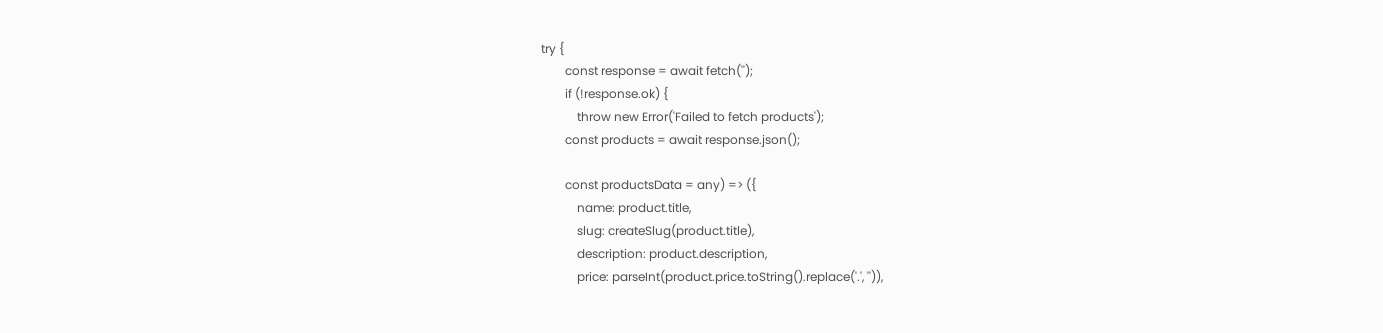try {
        const response = await fetch('');
        if (!response.ok) {
            throw new Error('Failed to fetch products');
        const products = await response.json();

        const productsData = any) => ({
            name: product.title,
            slug: createSlug(product.title),
            description: product.description,
            price: parseInt(product.price.toString().replace('.', '')),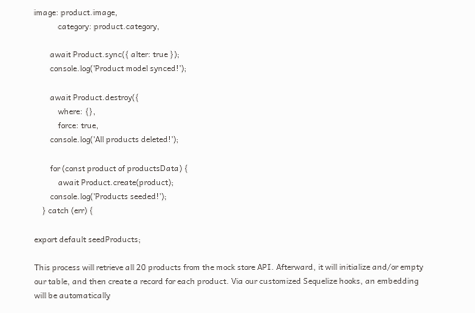image: product.image,
            category: product.category,

        await Product.sync({ alter: true });
        console.log('Product model synced!');

        await Product.destroy({
            where: {},
            force: true,
        console.log('All products deleted!');

        for (const product of productsData) {
            await Product.create(product);
        console.log('Products seeded!');
    } catch (err) {

export default seedProducts;

This process will retrieve all 20 products from the mock store API. Afterward, it will initialize and/or empty our table, and then create a record for each product. Via our customized Sequelize hooks, an embedding will be automatically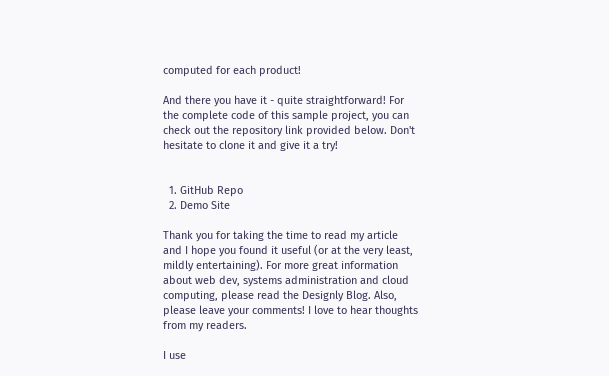computed for each product!

And there you have it - quite straightforward! For the complete code of this sample project, you can check out the repository link provided below. Don't hesitate to clone it and give it a try!


  1. GitHub Repo
  2. Demo Site

Thank you for taking the time to read my article and I hope you found it useful (or at the very least, mildly entertaining). For more great information about web dev, systems administration and cloud computing, please read the Designly Blog. Also, please leave your comments! I love to hear thoughts from my readers.

I use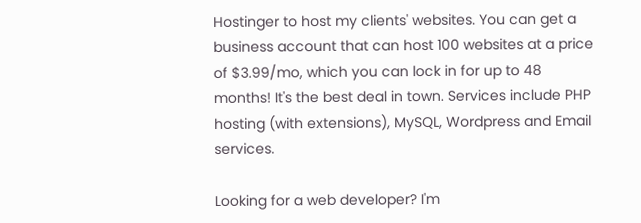Hostinger to host my clients' websites. You can get a business account that can host 100 websites at a price of $3.99/mo, which you can lock in for up to 48 months! It's the best deal in town. Services include PHP hosting (with extensions), MySQL, Wordpress and Email services.

Looking for a web developer? I'm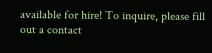available for hire! To inquire, please fill out a contact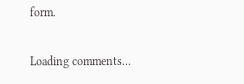form.

Loading comments...